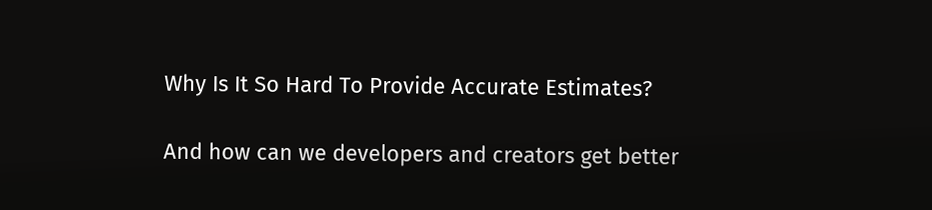Why Is It So Hard To Provide Accurate Estimates?

And how can we developers and creators get better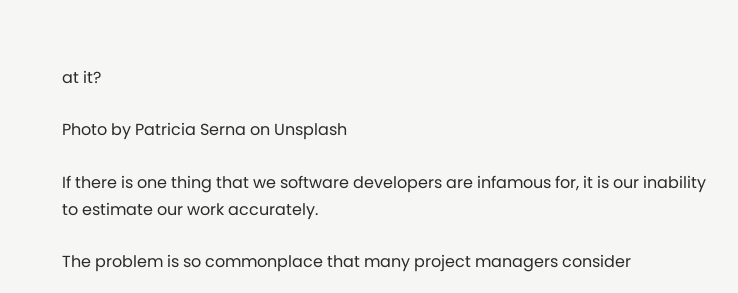at it?

Photo by Patricia Serna on Unsplash

If there is one thing that we software developers are infamous for, it is our inability to estimate our work accurately.

The problem is so commonplace that many project managers consider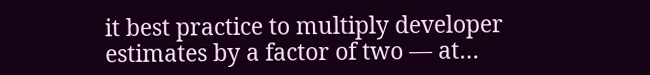it best practice to multiply developer estimates by a factor of two — at…